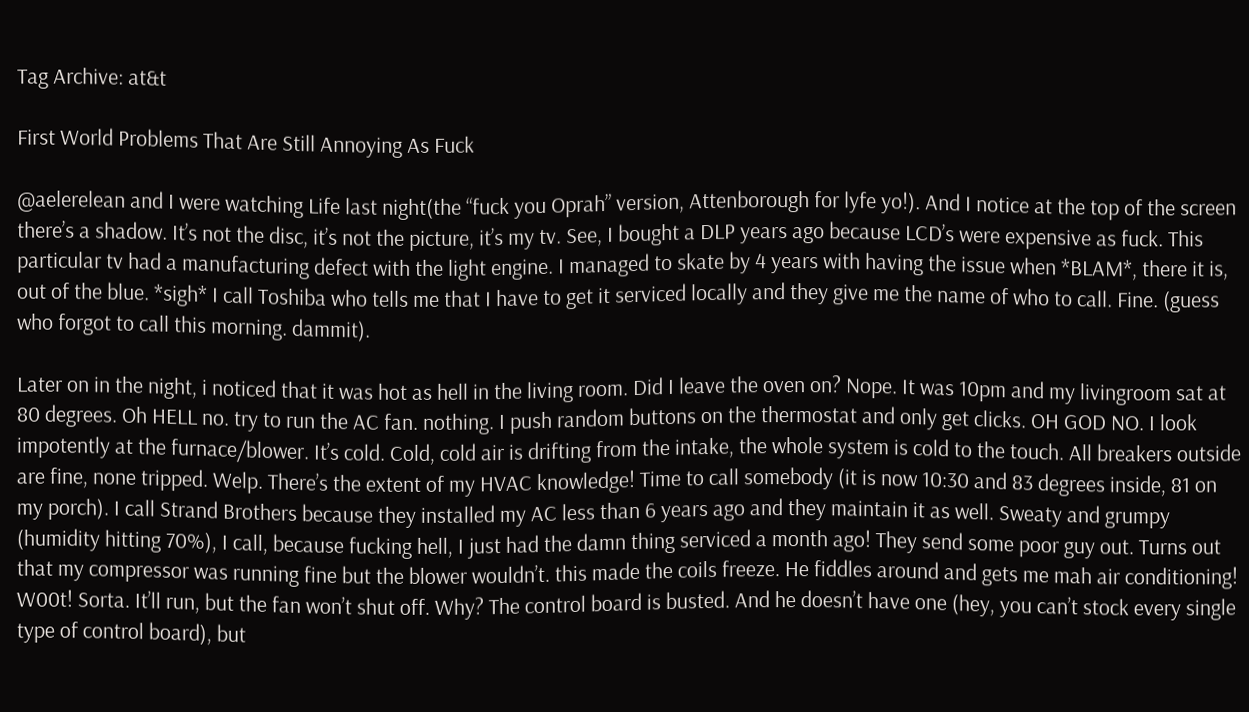Tag Archive: at&t

First World Problems That Are Still Annoying As Fuck

@aelerelean and I were watching Life last night(the “fuck you Oprah” version, Attenborough for lyfe yo!). And I notice at the top of the screen there’s a shadow. It’s not the disc, it’s not the picture, it’s my tv. See, I bought a DLP years ago because LCD’s were expensive as fuck. This particular tv had a manufacturing defect with the light engine. I managed to skate by 4 years with having the issue when *BLAM*, there it is, out of the blue. *sigh* I call Toshiba who tells me that I have to get it serviced locally and they give me the name of who to call. Fine. (guess who forgot to call this morning. dammit).

Later on in the night, i noticed that it was hot as hell in the living room. Did I leave the oven on? Nope. It was 10pm and my livingroom sat at 80 degrees. Oh HELL no. try to run the AC fan. nothing. I push random buttons on the thermostat and only get clicks. OH GOD NO. I look impotently at the furnace/blower. It’s cold. Cold, cold air is drifting from the intake, the whole system is cold to the touch. All breakers outside are fine, none tripped. Welp. There’s the extent of my HVAC knowledge! Time to call somebody (it is now 10:30 and 83 degrees inside, 81 on my porch). I call Strand Brothers because they installed my AC less than 6 years ago and they maintain it as well. Sweaty and grumpy (humidity hitting 70%), I call, because fucking hell, I just had the damn thing serviced a month ago! They send some poor guy out. Turns out that my compressor was running fine but the blower wouldn’t. this made the coils freeze. He fiddles around and gets me mah air conditioning! W00t! Sorta. It’ll run, but the fan won’t shut off. Why? The control board is busted. And he doesn’t have one (hey, you can’t stock every single type of control board), but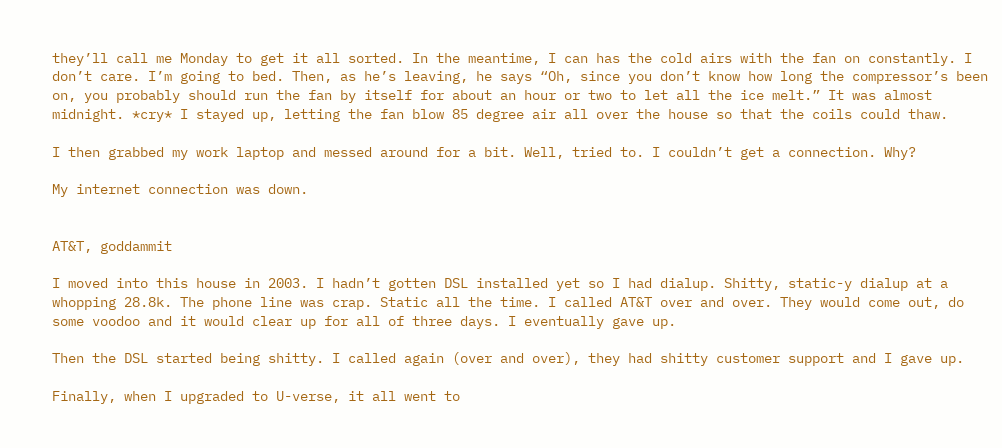they’ll call me Monday to get it all sorted. In the meantime, I can has the cold airs with the fan on constantly. I don’t care. I’m going to bed. Then, as he’s leaving, he says “Oh, since you don’t know how long the compressor’s been on, you probably should run the fan by itself for about an hour or two to let all the ice melt.” It was almost midnight. *cry* I stayed up, letting the fan blow 85 degree air all over the house so that the coils could thaw.

I then grabbed my work laptop and messed around for a bit. Well, tried to. I couldn’t get a connection. Why?

My internet connection was down.


AT&T, goddammit

I moved into this house in 2003. I hadn’t gotten DSL installed yet so I had dialup. Shitty, static-y dialup at a whopping 28.8k. The phone line was crap. Static all the time. I called AT&T over and over. They would come out, do some voodoo and it would clear up for all of three days. I eventually gave up.

Then the DSL started being shitty. I called again (over and over), they had shitty customer support and I gave up.

Finally, when I upgraded to U-verse, it all went to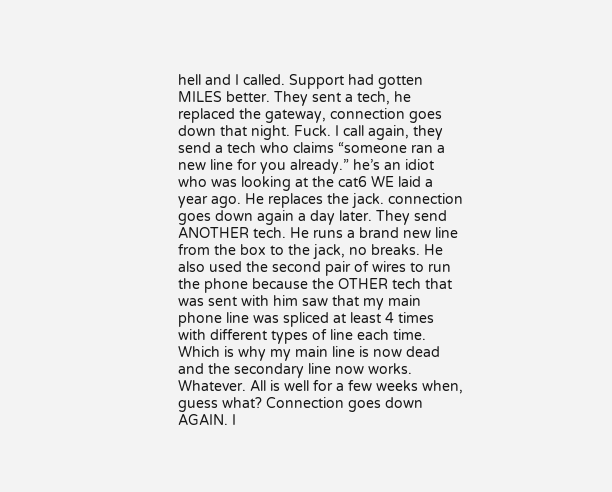hell and I called. Support had gotten MILES better. They sent a tech, he replaced the gateway, connection goes down that night. Fuck. I call again, they send a tech who claims “someone ran a new line for you already.” he’s an idiot who was looking at the cat6 WE laid a year ago. He replaces the jack. connection goes down again a day later. They send ANOTHER tech. He runs a brand new line from the box to the jack, no breaks. He also used the second pair of wires to run the phone because the OTHER tech that was sent with him saw that my main phone line was spliced at least 4 times with different types of line each time. Which is why my main line is now dead and the secondary line now works. Whatever. All is well for a few weeks when, guess what? Connection goes down AGAIN. I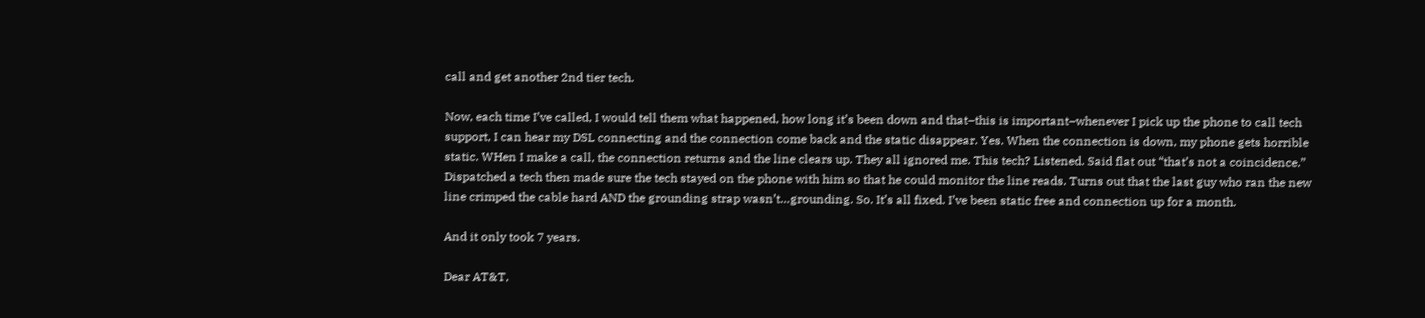call and get another 2nd tier tech.

Now, each time I’ve called, I would tell them what happened, how long it’s been down and that–this is important–whenever I pick up the phone to call tech support, I can hear my DSL connecting and the connection come back and the static disappear. Yes. When the connection is down, my phone gets horrible static. WHen I make a call, the connection returns and the line clears up. They all ignored me. This tech? Listened. Said flat out “that’s not a coincidence.” Dispatched a tech then made sure the tech stayed on the phone with him so that he could monitor the line reads. Turns out that the last guy who ran the new line crimped the cable hard AND the grounding strap wasn’t…grounding. So. It’s all fixed. I’ve been static free and connection up for a month.

And it only took 7 years.

Dear AT&T,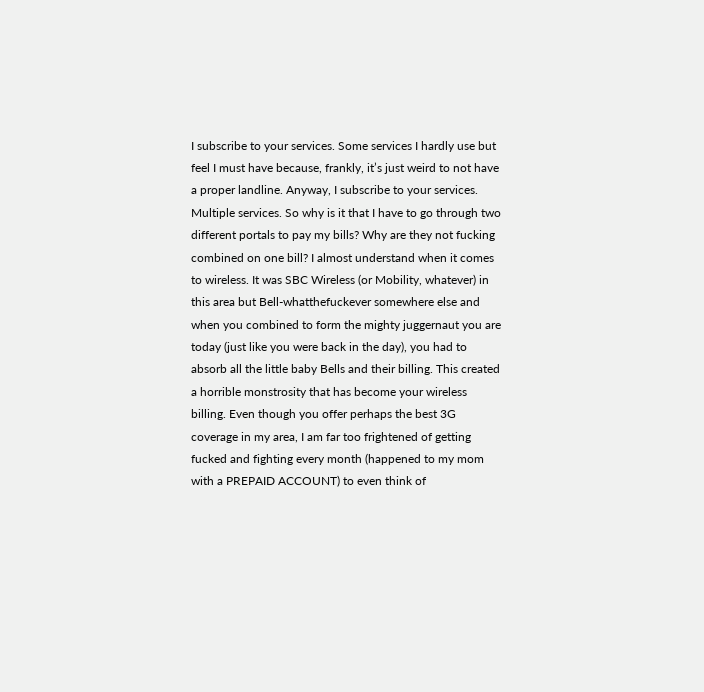I subscribe to your services. Some services I hardly use but feel I must have because, frankly, it’s just weird to not have a proper landline. Anyway, I subscribe to your services. Multiple services. So why is it that I have to go through two different portals to pay my bills? Why are they not fucking combined on one bill? I almost understand when it comes to wireless. It was SBC Wireless (or Mobility, whatever) in this area but Bell-whatthefuckever somewhere else and when you combined to form the mighty juggernaut you are today (just like you were back in the day), you had to absorb all the little baby Bells and their billing. This created a horrible monstrosity that has become your wireless billing. Even though you offer perhaps the best 3G coverage in my area, I am far too frightened of getting fucked and fighting every month (happened to my mom with a PREPAID ACCOUNT) to even think of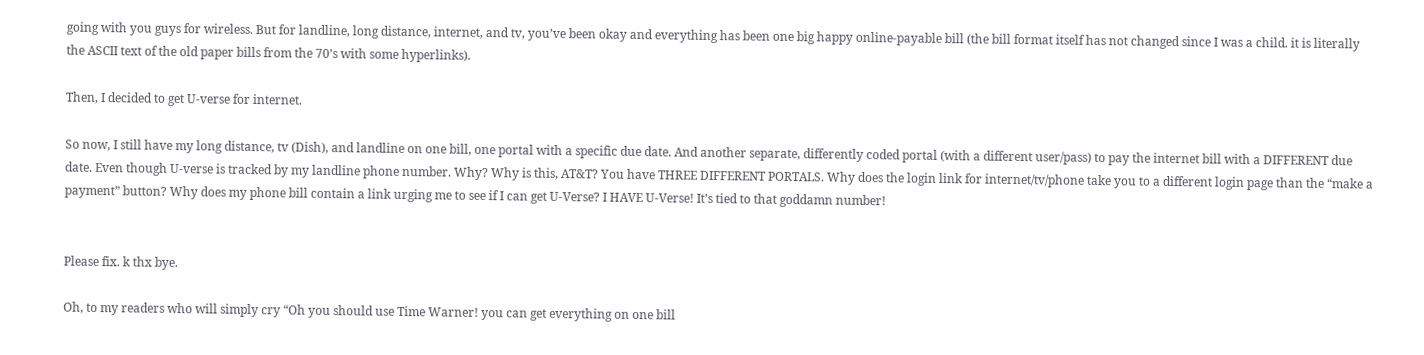going with you guys for wireless. But for landline, long distance, internet, and tv, you’ve been okay and everything has been one big happy online-payable bill (the bill format itself has not changed since I was a child. it is literally the ASCII text of the old paper bills from the 70’s with some hyperlinks).

Then, I decided to get U-verse for internet.

So now, I still have my long distance, tv (Dish), and landline on one bill, one portal with a specific due date. And another separate, differently coded portal (with a different user/pass) to pay the internet bill with a DIFFERENT due date. Even though U-verse is tracked by my landline phone number. Why? Why is this, AT&T? You have THREE DIFFERENT PORTALS. Why does the login link for internet/tv/phone take you to a different login page than the “make a payment” button? Why does my phone bill contain a link urging me to see if I can get U-Verse? I HAVE U-Verse! It’s tied to that goddamn number!


Please fix. k thx bye.

Oh, to my readers who will simply cry “Oh you should use Time Warner! you can get everything on one bill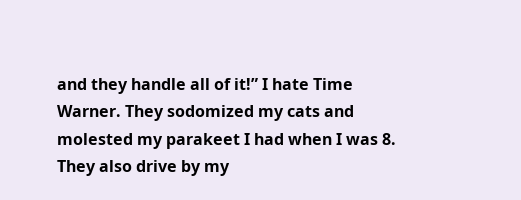and they handle all of it!” I hate Time Warner. They sodomized my cats and molested my parakeet I had when I was 8. They also drive by my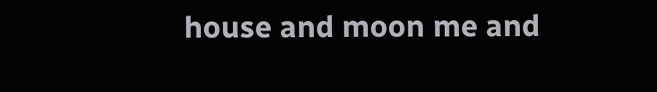house and moon me and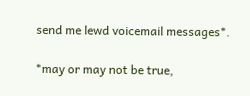send me lewd voicemail messages*.

*may or may not be true,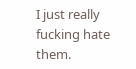I just really fucking hate them.